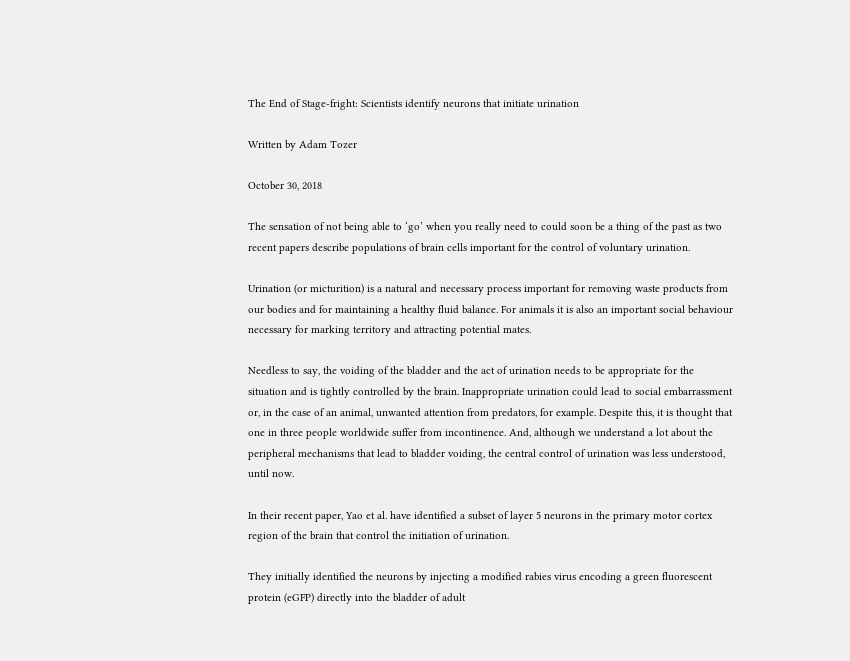The End of Stage-fright: Scientists identify neurons that initiate urination

Written by Adam Tozer

October 30, 2018

The sensation of not being able to ‘go’ when you really need to could soon be a thing of the past as two recent papers describe populations of brain cells important for the control of voluntary urination.

Urination (or micturition) is a natural and necessary process important for removing waste products from our bodies and for maintaining a healthy fluid balance. For animals it is also an important social behaviour necessary for marking territory and attracting potential mates.

Needless to say, the voiding of the bladder and the act of urination needs to be appropriate for the situation and is tightly controlled by the brain. Inappropriate urination could lead to social embarrassment or, in the case of an animal, unwanted attention from predators, for example. Despite this, it is thought that one in three people worldwide suffer from incontinence. And, although we understand a lot about the peripheral mechanisms that lead to bladder voiding, the central control of urination was less understood, until now.

In their recent paper, Yao et al. have identified a subset of layer 5 neurons in the primary motor cortex region of the brain that control the initiation of urination.

They initially identified the neurons by injecting a modified rabies virus encoding a green fluorescent protein (eGFP) directly into the bladder of adult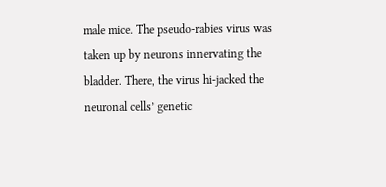male mice. The pseudo-rabies virus was taken up by neurons innervating the bladder. There, the virus hi-jacked the neuronal cells’ genetic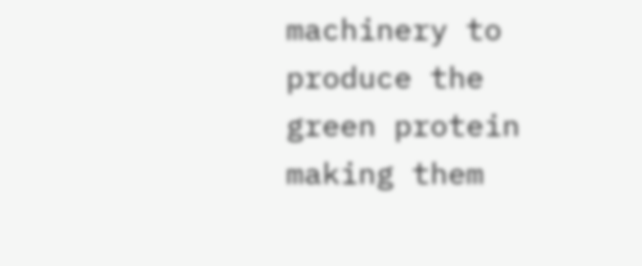machinery to produce the green protein making them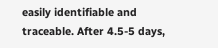easily identifiable and traceable. After 4.5-5 days,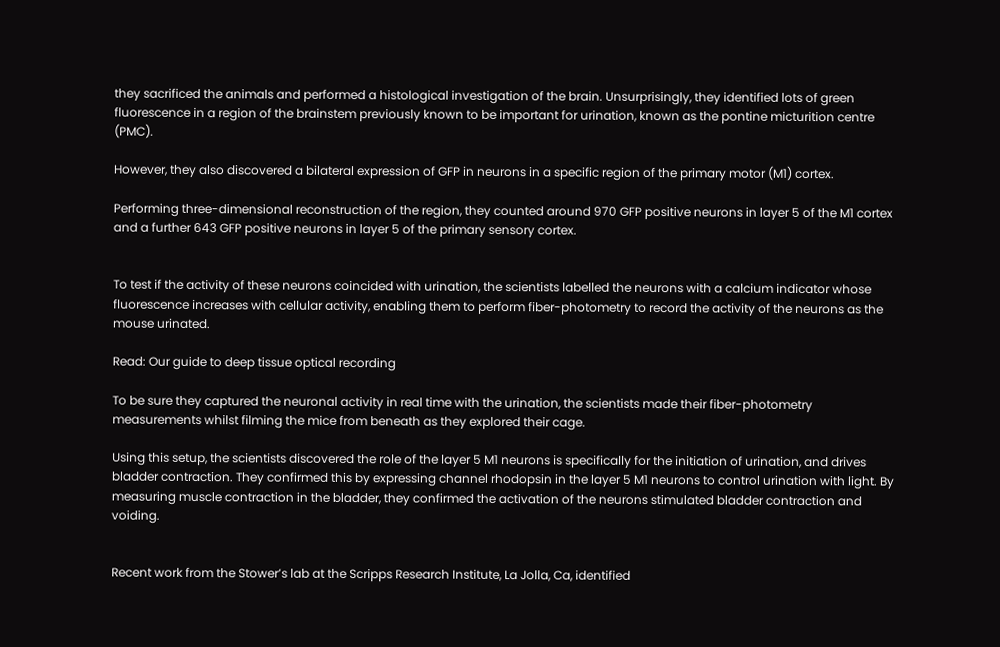they sacrificed the animals and performed a histological investigation of the brain. Unsurprisingly, they identified lots of green fluorescence in a region of the brainstem previously known to be important for urination, known as the pontine micturition centre (PMC).

However, they also discovered a bilateral expression of GFP in neurons in a specific region of the primary motor (M1) cortex.

Performing three-dimensional reconstruction of the region, they counted around 970 GFP positive neurons in layer 5 of the M1 cortex and a further 643 GFP positive neurons in layer 5 of the primary sensory cortex.


To test if the activity of these neurons coincided with urination, the scientists labelled the neurons with a calcium indicator whose fluorescence increases with cellular activity, enabling them to perform fiber-photometry to record the activity of the neurons as the mouse urinated.

Read: Our guide to deep tissue optical recording

To be sure they captured the neuronal activity in real time with the urination, the scientists made their fiber-photometry measurements whilst filming the mice from beneath as they explored their cage.

Using this setup, the scientists discovered the role of the layer 5 M1 neurons is specifically for the initiation of urination, and drives bladder contraction. They confirmed this by expressing channel rhodopsin in the layer 5 M1 neurons to control urination with light. By measuring muscle contraction in the bladder, they confirmed the activation of the neurons stimulated bladder contraction and voiding.


Recent work from the Stower’s lab at the Scripps Research Institute, La Jolla, Ca, identified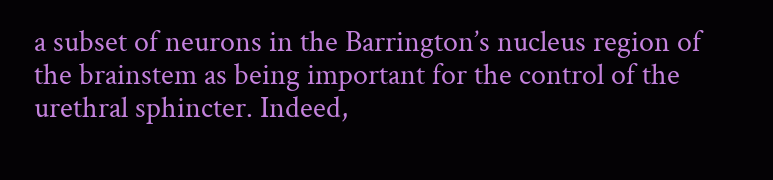a subset of neurons in the Barrington’s nucleus region of the brainstem as being important for the control of the urethral sphincter. Indeed,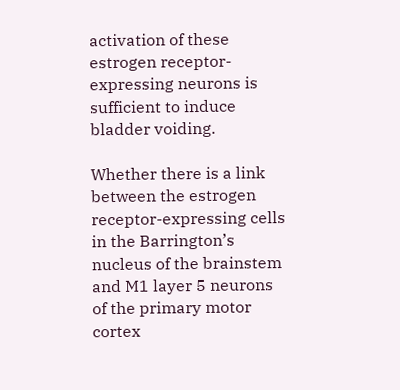activation of these estrogen receptor-expressing neurons is sufficient to induce bladder voiding.

Whether there is a link between the estrogen receptor-expressing cells in the Barrington’s nucleus of the brainstem and M1 layer 5 neurons of the primary motor cortex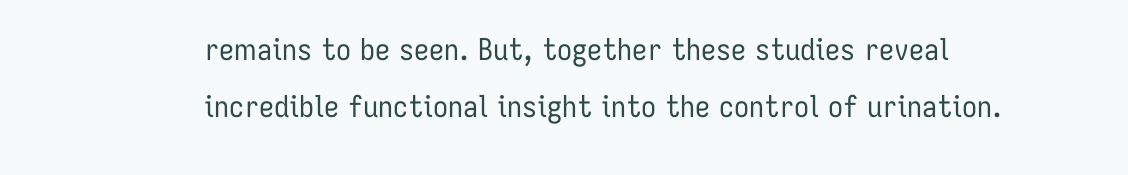remains to be seen. But, together these studies reveal incredible functional insight into the control of urination.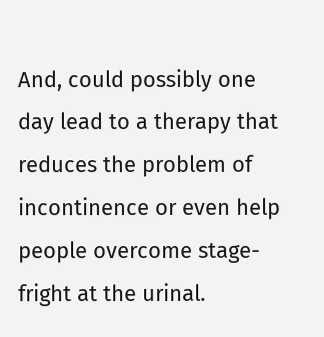And, could possibly one day lead to a therapy that reduces the problem of incontinence or even help people overcome stage-fright at the urinal.